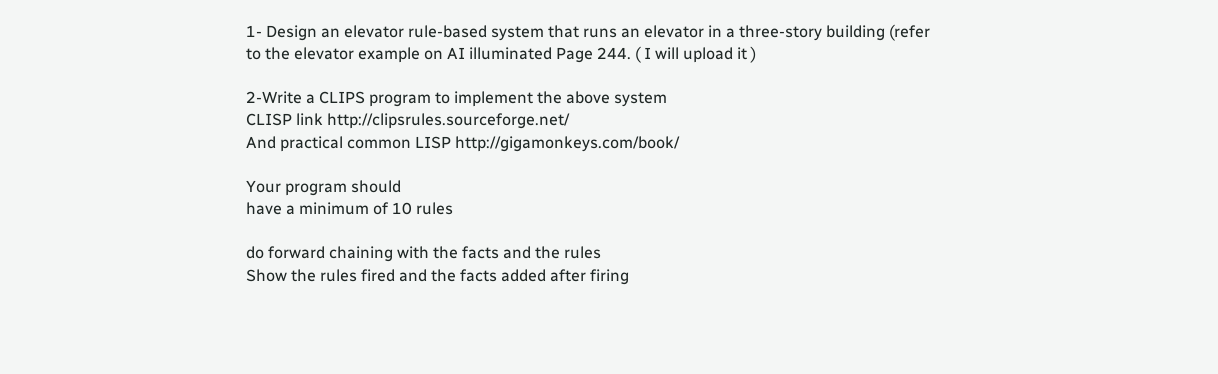1- Design an elevator rule-based system that runs an elevator in a three-story building (refer to the elevator example on AI illuminated Page 244. ( I will upload it )

2-Write a CLIPS program to implement the above system
CLISP link http://clipsrules.sourceforge.net/
And practical common LISP http://gigamonkeys.com/book/

Your program should
have a minimum of 10 rules

do forward chaining with the facts and the rules
Show the rules fired and the facts added after firing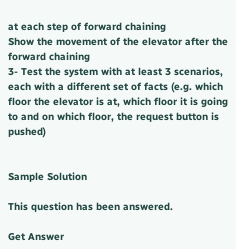at each step of forward chaining
Show the movement of the elevator after the forward chaining
3- Test the system with at least 3 scenarios, each with a different set of facts (e.g. which floor the elevator is at, which floor it is going to and on which floor, the request button is pushed)


Sample Solution

This question has been answered.

Get Answer